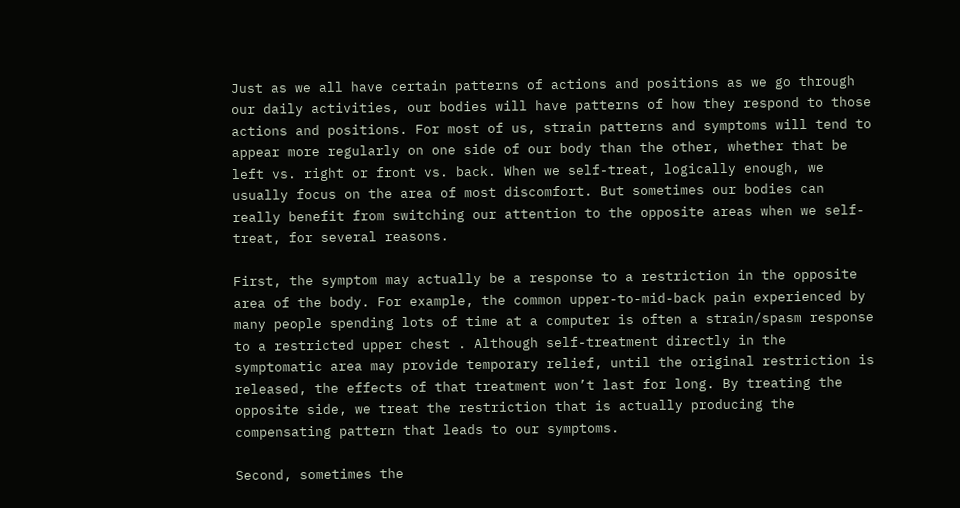Just as we all have certain patterns of actions and positions as we go through our daily activities, our bodies will have patterns of how they respond to those actions and positions. For most of us, strain patterns and symptoms will tend to appear more regularly on one side of our body than the other, whether that be left vs. right or front vs. back. When we self-treat, logically enough, we usually focus on the area of most discomfort. But sometimes our bodies can really benefit from switching our attention to the opposite areas when we self-treat, for several reasons.

First, the symptom may actually be a response to a restriction in the opposite area of the body. For example, the common upper-to-mid-back pain experienced by many people spending lots of time at a computer is often a strain/spasm response to a restricted upper chest . Although self-treatment directly in the symptomatic area may provide temporary relief, until the original restriction is released, the effects of that treatment won’t last for long. By treating the opposite side, we treat the restriction that is actually producing the compensating pattern that leads to our symptoms.

Second, sometimes the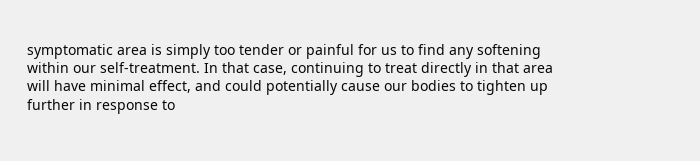symptomatic area is simply too tender or painful for us to find any softening within our self-treatment. In that case, continuing to treat directly in that area will have minimal effect, and could potentially cause our bodies to tighten up further in response to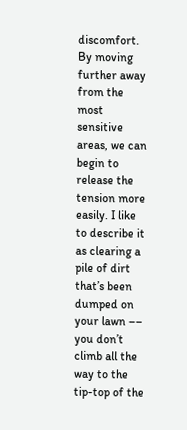discomfort. By moving further away from the most sensitive areas, we can begin to release the tension more easily. I like to describe it as clearing a pile of dirt that’s been dumped on your lawn –– you don’t climb all the way to the tip-top of the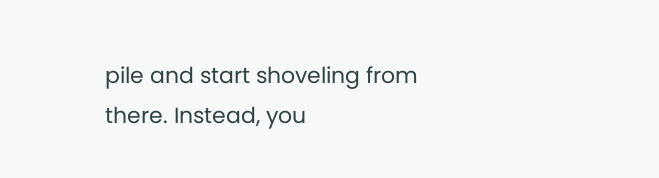pile and start shoveling from there. Instead, you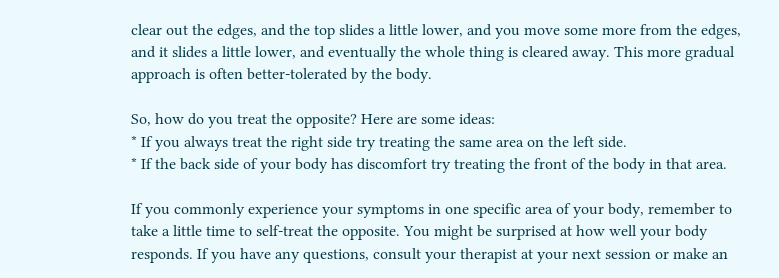clear out the edges, and the top slides a little lower, and you move some more from the edges, and it slides a little lower, and eventually the whole thing is cleared away. This more gradual approach is often better-tolerated by the body.

So, how do you treat the opposite? Here are some ideas:
* If you always treat the right side try treating the same area on the left side.
* If the back side of your body has discomfort try treating the front of the body in that area.

If you commonly experience your symptoms in one specific area of your body, remember to take a little time to self-treat the opposite. You might be surprised at how well your body responds. If you have any questions, consult your therapist at your next session or make an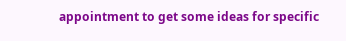appointment to get some ideas for specific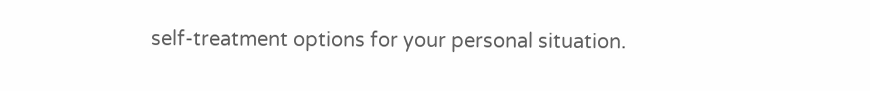self-treatment options for your personal situation.